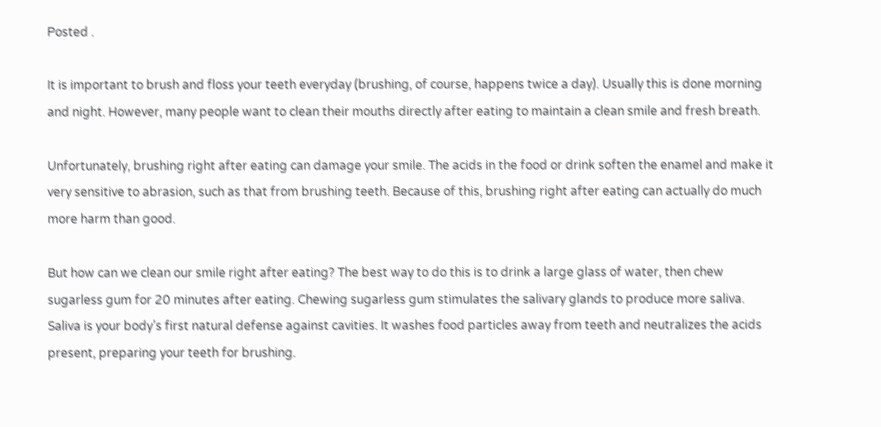Posted .

It is important to brush and floss your teeth everyday (brushing, of course, happens twice a day). Usually this is done morning and night. However, many people want to clean their mouths directly after eating to maintain a clean smile and fresh breath.

Unfortunately, brushing right after eating can damage your smile. The acids in the food or drink soften the enamel and make it very sensitive to abrasion, such as that from brushing teeth. Because of this, brushing right after eating can actually do much more harm than good.

But how can we clean our smile right after eating? The best way to do this is to drink a large glass of water, then chew sugarless gum for 20 minutes after eating. Chewing sugarless gum stimulates the salivary glands to produce more saliva. Saliva is your body’s first natural defense against cavities. It washes food particles away from teeth and neutralizes the acids present, preparing your teeth for brushing.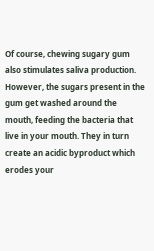Of course, chewing sugary gum also stimulates saliva production. However, the sugars present in the gum get washed around the mouth, feeding the bacteria that live in your mouth. They in turn create an acidic byproduct which erodes your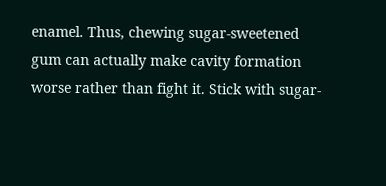enamel. Thus, chewing sugar-sweetened gum can actually make cavity formation worse rather than fight it. Stick with sugar-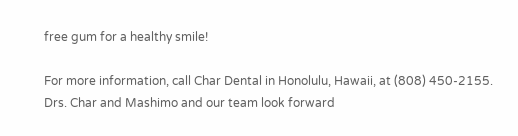free gum for a healthy smile!

For more information, call Char Dental in Honolulu, Hawaii, at (808) 450-2155. Drs. Char and Mashimo and our team look forward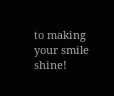to making your smile shine!